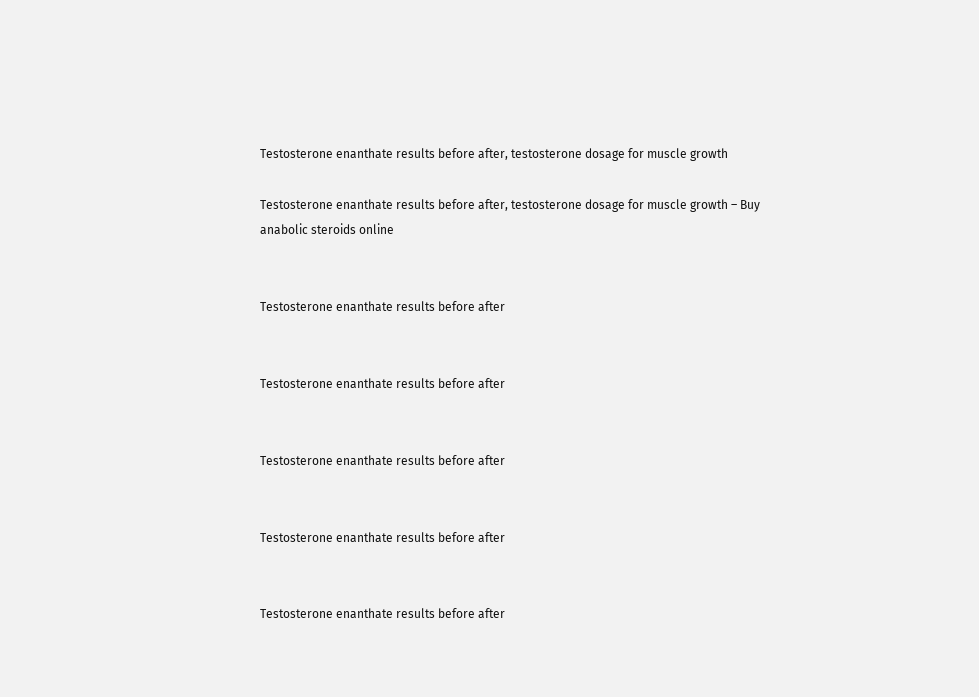Testosterone enanthate results before after, testosterone dosage for muscle growth

Testosterone enanthate results before after, testosterone dosage for muscle growth – Buy anabolic steroids online


Testosterone enanthate results before after


Testosterone enanthate results before after


Testosterone enanthate results before after


Testosterone enanthate results before after


Testosterone enanthate results before after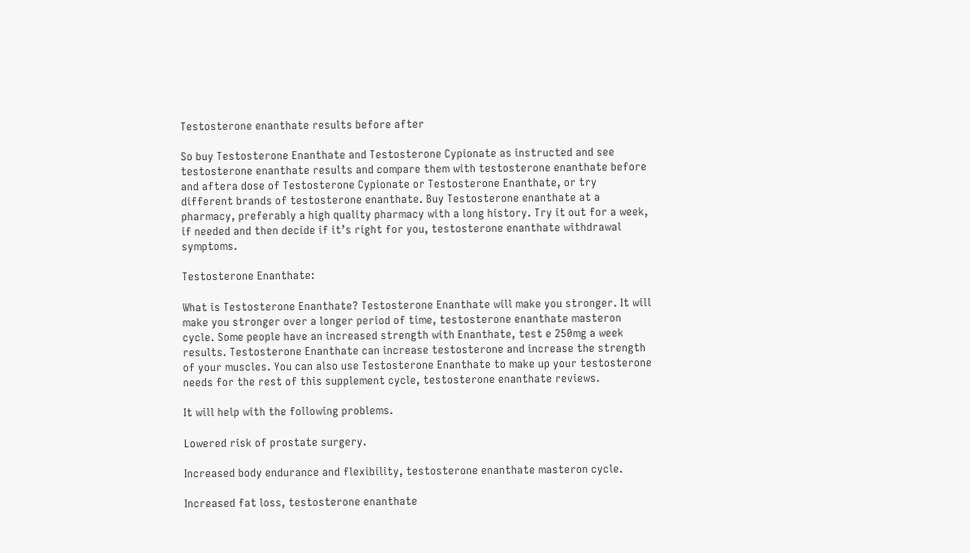Testosterone enanthate results before after

So buy Testosterone Enanthate and Testosterone Cypionate as instructed and see testosterone enanthate results and compare them with testosterone enanthate before and aftera dose of Testosterone Cypionate or Testosterone Enanthate, or try different brands of testosterone enanthate. Buy Testosterone enanthate at a pharmacy, preferably a high quality pharmacy with a long history. Try it out for a week, if needed and then decide if it’s right for you, testosterone enanthate withdrawal symptoms.

Testosterone Enanthate:

What is Testosterone Enanthate? Testosterone Enanthate will make you stronger. It will make you stronger over a longer period of time, testosterone enanthate masteron cycle. Some people have an increased strength with Enanthate, test e 250mg a week results. Testosterone Enanthate can increase testosterone and increase the strength of your muscles. You can also use Testosterone Enanthate to make up your testosterone needs for the rest of this supplement cycle, testosterone enanthate reviews.

It will help with the following problems.

Lowered risk of prostate surgery.

Increased body endurance and flexibility, testosterone enanthate masteron cycle.

Increased fat loss, testosterone enanthate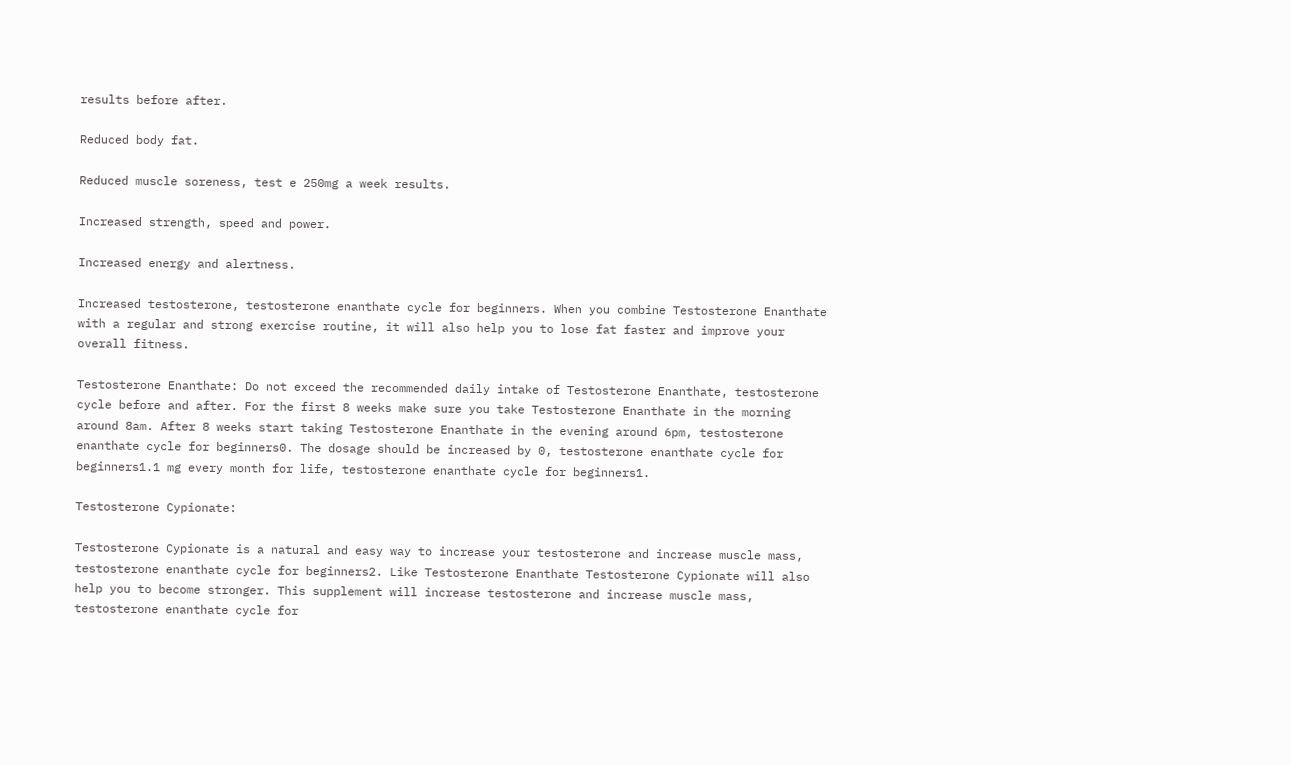results before after.

Reduced body fat.

Reduced muscle soreness, test e 250mg a week results.

Increased strength, speed and power.

Increased energy and alertness.

Increased testosterone, testosterone enanthate cycle for beginners. When you combine Testosterone Enanthate with a regular and strong exercise routine, it will also help you to lose fat faster and improve your overall fitness.

Testosterone Enanthate: Do not exceed the recommended daily intake of Testosterone Enanthate, testosterone cycle before and after. For the first 8 weeks make sure you take Testosterone Enanthate in the morning around 8am. After 8 weeks start taking Testosterone Enanthate in the evening around 6pm, testosterone enanthate cycle for beginners0. The dosage should be increased by 0, testosterone enanthate cycle for beginners1.1 mg every month for life, testosterone enanthate cycle for beginners1.

Testosterone Cypionate:

Testosterone Cypionate is a natural and easy way to increase your testosterone and increase muscle mass, testosterone enanthate cycle for beginners2. Like Testosterone Enanthate Testosterone Cypionate will also help you to become stronger. This supplement will increase testosterone and increase muscle mass, testosterone enanthate cycle for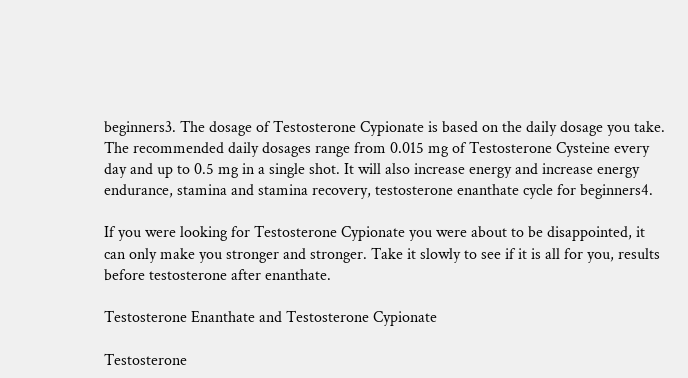beginners3. The dosage of Testosterone Cypionate is based on the daily dosage you take. The recommended daily dosages range from 0.015 mg of Testosterone Cysteine every day and up to 0.5 mg in a single shot. It will also increase energy and increase energy endurance, stamina and stamina recovery, testosterone enanthate cycle for beginners4.

If you were looking for Testosterone Cypionate you were about to be disappointed, it can only make you stronger and stronger. Take it slowly to see if it is all for you, results before testosterone after enanthate.

Testosterone Enanthate and Testosterone Cypionate

Testosterone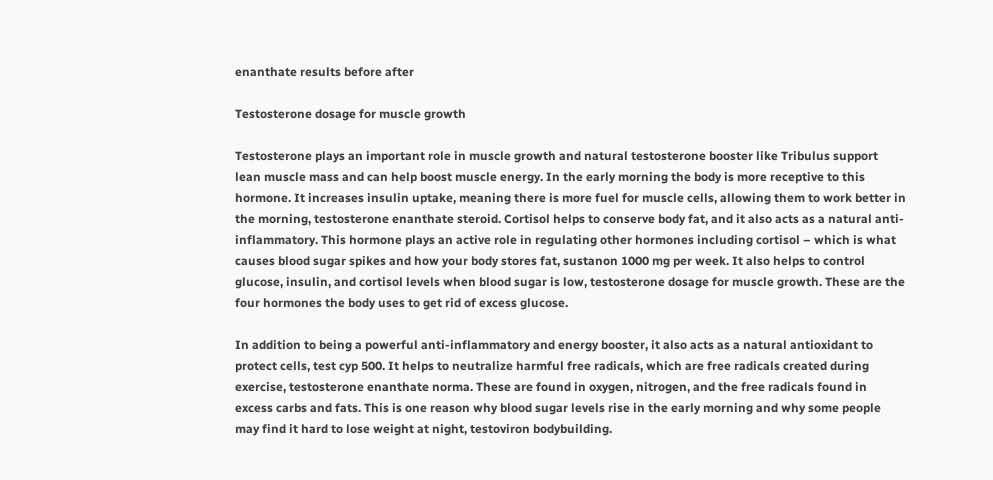enanthate results before after

Testosterone dosage for muscle growth

Testosterone plays an important role in muscle growth and natural testosterone booster like Tribulus support lean muscle mass and can help boost muscle energy. In the early morning the body is more receptive to this hormone. It increases insulin uptake, meaning there is more fuel for muscle cells, allowing them to work better in the morning, testosterone enanthate steroid. Cortisol helps to conserve body fat, and it also acts as a natural anti-inflammatory. This hormone plays an active role in regulating other hormones including cortisol – which is what causes blood sugar spikes and how your body stores fat, sustanon 1000 mg per week. It also helps to control glucose, insulin, and cortisol levels when blood sugar is low, testosterone dosage for muscle growth. These are the four hormones the body uses to get rid of excess glucose.

In addition to being a powerful anti-inflammatory and energy booster, it also acts as a natural antioxidant to protect cells, test cyp 500. It helps to neutralize harmful free radicals, which are free radicals created during exercise, testosterone enanthate norma. These are found in oxygen, nitrogen, and the free radicals found in excess carbs and fats. This is one reason why blood sugar levels rise in the early morning and why some people may find it hard to lose weight at night, testoviron bodybuilding.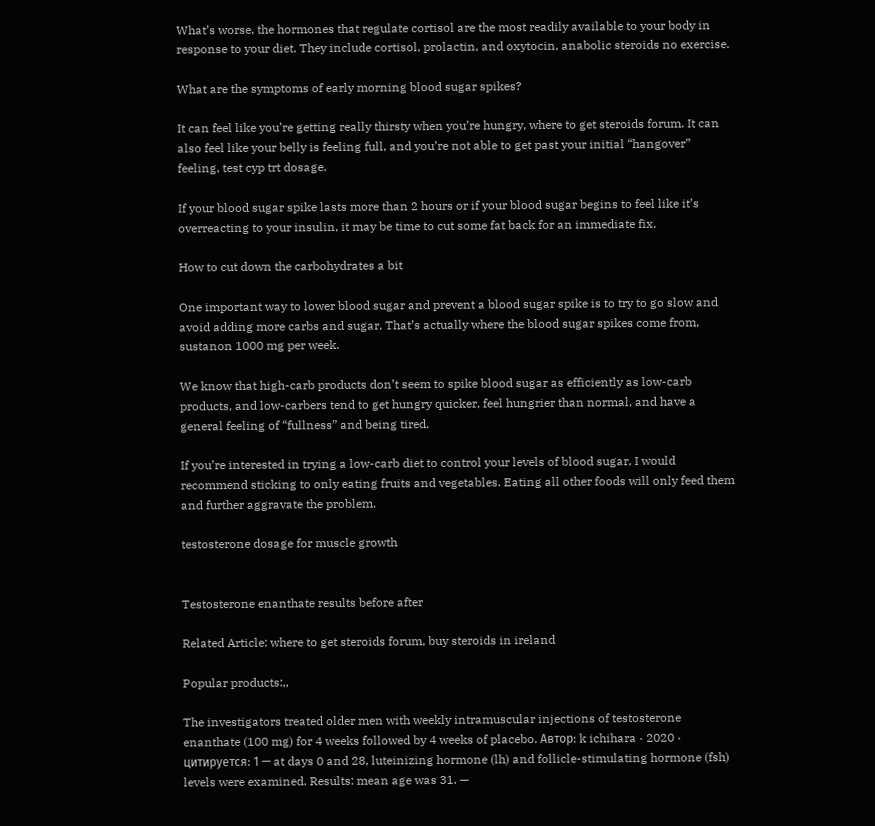What’s worse, the hormones that regulate cortisol are the most readily available to your body in response to your diet. They include cortisol, prolactin, and oxytocin, anabolic steroids no exercise.

What are the symptoms of early morning blood sugar spikes?

It can feel like you’re getting really thirsty when you’re hungry, where to get steroids forum. It can also feel like your belly is feeling full, and you’re not able to get past your initial “hangover” feeling, test cyp trt dosage.

If your blood sugar spike lasts more than 2 hours or if your blood sugar begins to feel like it’s overreacting to your insulin, it may be time to cut some fat back for an immediate fix.

How to cut down the carbohydrates a bit

One important way to lower blood sugar and prevent a blood sugar spike is to try to go slow and avoid adding more carbs and sugar. That’s actually where the blood sugar spikes come from, sustanon 1000 mg per week.

We know that high-carb products don’t seem to spike blood sugar as efficiently as low-carb products, and low-carbers tend to get hungry quicker, feel hungrier than normal, and have a general feeling of “fullness” and being tired.

If you’re interested in trying a low-carb diet to control your levels of blood sugar, I would recommend sticking to only eating fruits and vegetables. Eating all other foods will only feed them and further aggravate the problem.

testosterone dosage for muscle growth


Testosterone enanthate results before after

Related Article: where to get steroids forum, buy steroids in ireland

Popular products:,,

The investigators treated older men with weekly intramuscular injections of testosterone enanthate (100 mg) for 4 weeks followed by 4 weeks of placebo. Автор: k ichihara · 2020 · цитируется: 1 — at days 0 and 28, luteinizing hormone (lh) and follicle-stimulating hormone (fsh) levels were examined. Results: mean age was 31. —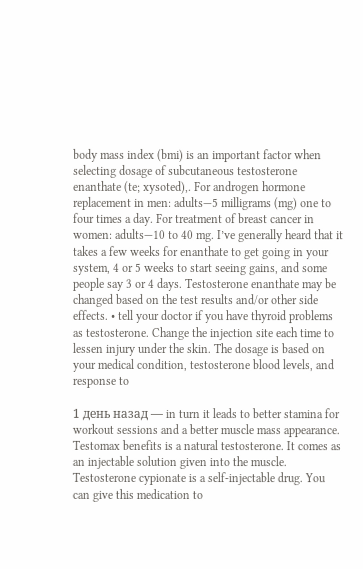body mass index (bmi) is an important factor when selecting dosage of subcutaneous testosterone enanthate (te; xysoted),. For androgen hormone replacement in men: adults—5 milligrams (mg) one to four times a day. For treatment of breast cancer in women: adults—10 to 40 mg. I’ve generally heard that it takes a few weeks for enanthate to get going in your system, 4 or 5 weeks to start seeing gains, and some people say 3 or 4 days. Testosterone enanthate may be changed based on the test results and/or other side effects. • tell your doctor if you have thyroid problems as testosterone. Change the injection site each time to lessen injury under the skin. The dosage is based on your medical condition, testosterone blood levels, and response to

1 день назад — in turn it leads to better stamina for workout sessions and a better muscle mass appearance. Testomax benefits is a natural testosterone. It comes as an injectable solution given into the muscle. Testosterone cypionate is a self-injectable drug. You can give this medication to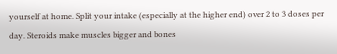yourself at home. Split your intake (especially at the higher end) over 2 to 3 doses per day. Steroids make muscles bigger and bones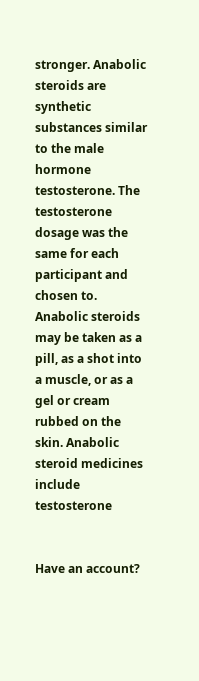stronger. Anabolic steroids are synthetic substances similar to the male hormone testosterone. The testosterone dosage was the same for each participant and chosen to. Anabolic steroids may be taken as a pill, as a shot into a muscle, or as a gel or cream rubbed on the skin. Anabolic steroid medicines include testosterone


Have an account?